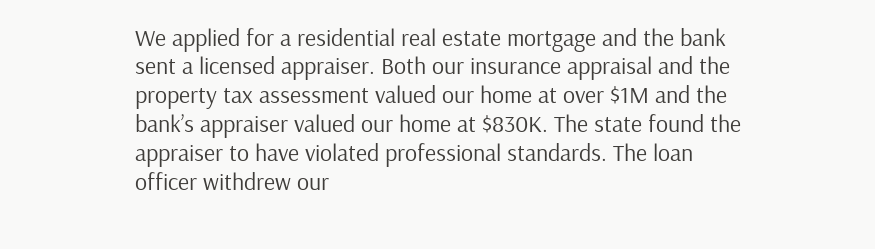We applied for a residential real estate mortgage and the bank sent a licensed appraiser. Both our insurance appraisal and the property tax assessment valued our home at over $1M and the bank’s appraiser valued our home at $830K. The state found the appraiser to have violated professional standards. The loan officer withdrew our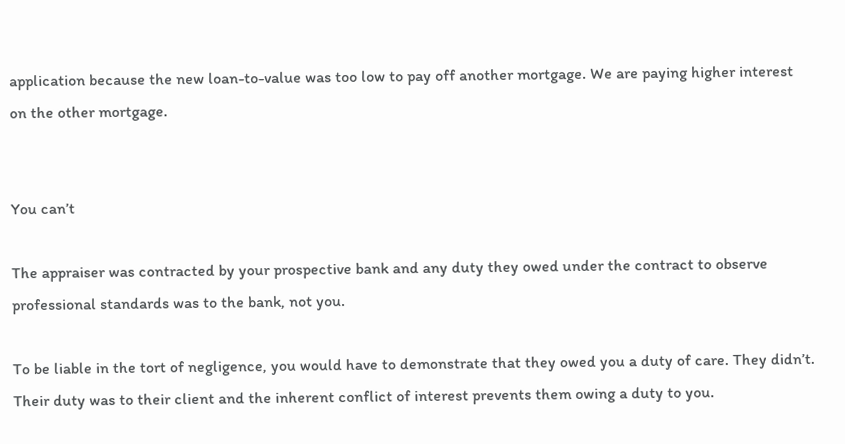application because the new loan-to-value was too low to pay off another mortgage. We are paying higher interest on the other mortgage.


You can’t

The appraiser was contracted by your prospective bank and any duty they owed under the contract to observe professional standards was to the bank, not you.

To be liable in the tort of negligence, you would have to demonstrate that they owed you a duty of care. They didn’t. Their duty was to their client and the inherent conflict of interest prevents them owing a duty to you.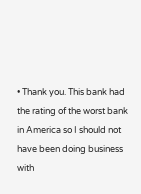• Thank you. This bank had the rating of the worst bank in America so I should not have been doing business with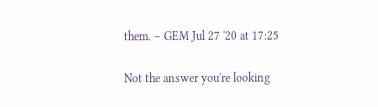them. – GEM Jul 27 '20 at 17:25

Not the answer you're looking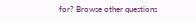for? Browse other questions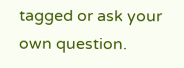tagged or ask your own question.